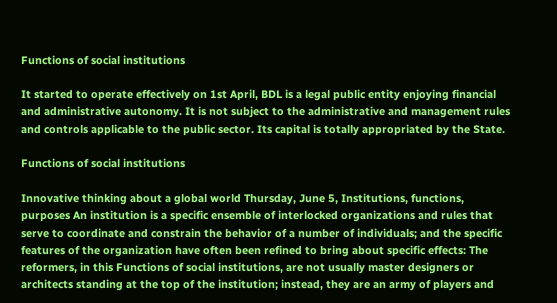Functions of social institutions

It started to operate effectively on 1st April, BDL is a legal public entity enjoying financial and administrative autonomy. It is not subject to the administrative and management rules and controls applicable to the public sector. Its capital is totally appropriated by the State.

Functions of social institutions

Innovative thinking about a global world Thursday, June 5, Institutions, functions, purposes An institution is a specific ensemble of interlocked organizations and rules that serve to coordinate and constrain the behavior of a number of individuals; and the specific features of the organization have often been refined to bring about specific effects: The reformers, in this Functions of social institutions, are not usually master designers or architects standing at the top of the institution; instead, they are an army of players and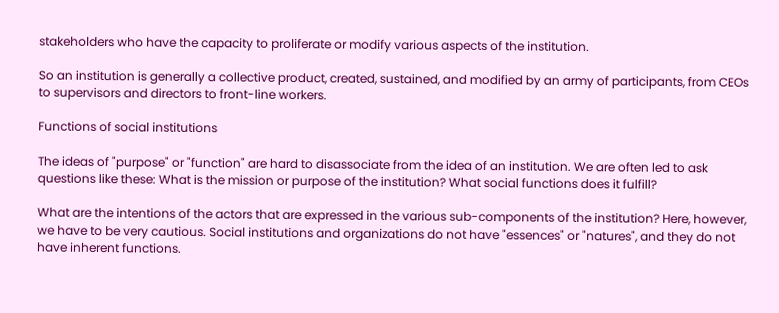stakeholders who have the capacity to proliferate or modify various aspects of the institution.

So an institution is generally a collective product, created, sustained, and modified by an army of participants, from CEOs to supervisors and directors to front-line workers.

Functions of social institutions

The ideas of "purpose" or "function" are hard to disassociate from the idea of an institution. We are often led to ask questions like these: What is the mission or purpose of the institution? What social functions does it fulfill?

What are the intentions of the actors that are expressed in the various sub-components of the institution? Here, however, we have to be very cautious. Social institutions and organizations do not have "essences" or "natures", and they do not have inherent functions.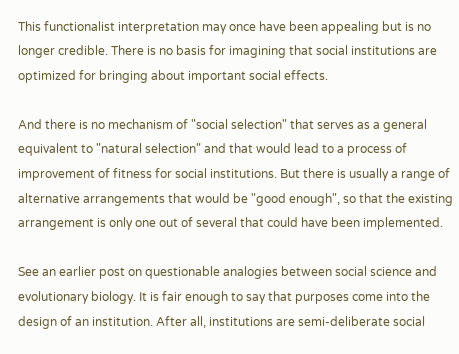This functionalist interpretation may once have been appealing but is no longer credible. There is no basis for imagining that social institutions are optimized for bringing about important social effects.

And there is no mechanism of "social selection" that serves as a general equivalent to "natural selection" and that would lead to a process of improvement of fitness for social institutions. But there is usually a range of alternative arrangements that would be "good enough", so that the existing arrangement is only one out of several that could have been implemented.

See an earlier post on questionable analogies between social science and evolutionary biology. It is fair enough to say that purposes come into the design of an institution. After all, institutions are semi-deliberate social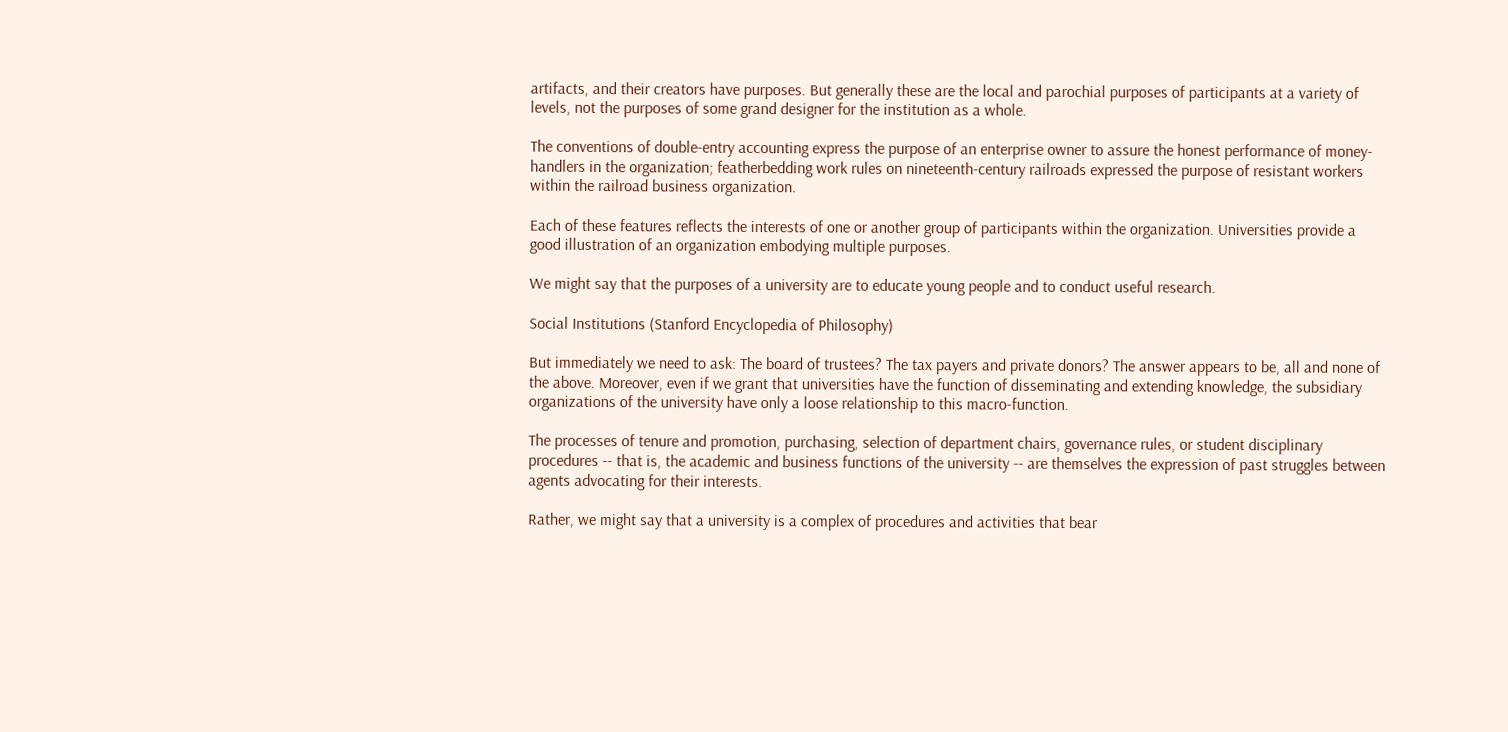artifacts, and their creators have purposes. But generally these are the local and parochial purposes of participants at a variety of levels, not the purposes of some grand designer for the institution as a whole.

The conventions of double-entry accounting express the purpose of an enterprise owner to assure the honest performance of money-handlers in the organization; featherbedding work rules on nineteenth-century railroads expressed the purpose of resistant workers within the railroad business organization.

Each of these features reflects the interests of one or another group of participants within the organization. Universities provide a good illustration of an organization embodying multiple purposes.

We might say that the purposes of a university are to educate young people and to conduct useful research.

Social Institutions (Stanford Encyclopedia of Philosophy)

But immediately we need to ask: The board of trustees? The tax payers and private donors? The answer appears to be, all and none of the above. Moreover, even if we grant that universities have the function of disseminating and extending knowledge, the subsidiary organizations of the university have only a loose relationship to this macro-function.

The processes of tenure and promotion, purchasing, selection of department chairs, governance rules, or student disciplinary procedures -- that is, the academic and business functions of the university -- are themselves the expression of past struggles between agents advocating for their interests.

Rather, we might say that a university is a complex of procedures and activities that bear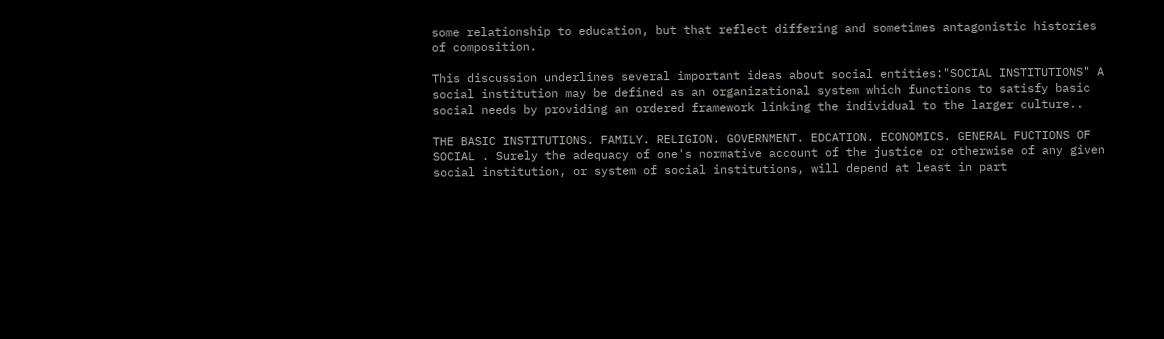some relationship to education, but that reflect differing and sometimes antagonistic histories of composition.

This discussion underlines several important ideas about social entities:"SOCIAL INSTITUTIONS" A social institution may be defined as an organizational system which functions to satisfy basic social needs by providing an ordered framework linking the individual to the larger culture..

THE BASIC INSTITUTIONS. FAMILY. RELIGION. GOVERNMENT. EDCATION. ECONOMICS. GENERAL FUCTIONS OF SOCIAL . Surely the adequacy of one's normative account of the justice or otherwise of any given social institution, or system of social institutions, will depend at least in part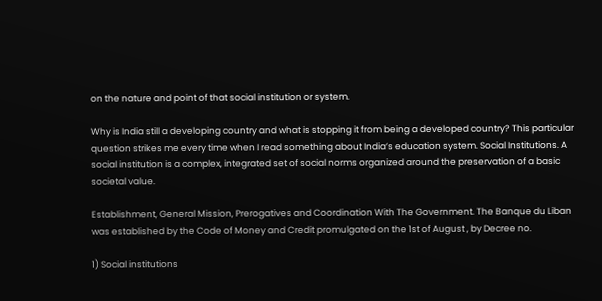on the nature and point of that social institution or system.

Why is India still a developing country and what is stopping it from being a developed country? This particular question strikes me every time when I read something about India’s education system. Social Institutions. A social institution is a complex, integrated set of social norms organized around the preservation of a basic societal value.

Establishment, General Mission, Prerogatives and Coordination With The Government. The Banque du Liban was established by the Code of Money and Credit promulgated on the 1st of August , by Decree no.

1) Social institutions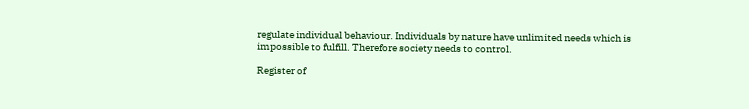regulate individual behaviour. Individuals by nature have unlimited needs which is impossible to fulfill. Therefore society needs to control.

Register of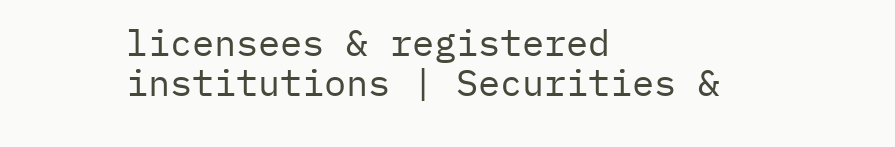licensees & registered institutions | Securities &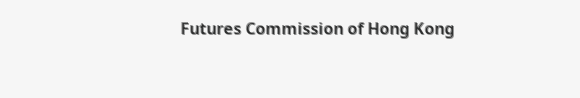Futures Commission of Hong Kong